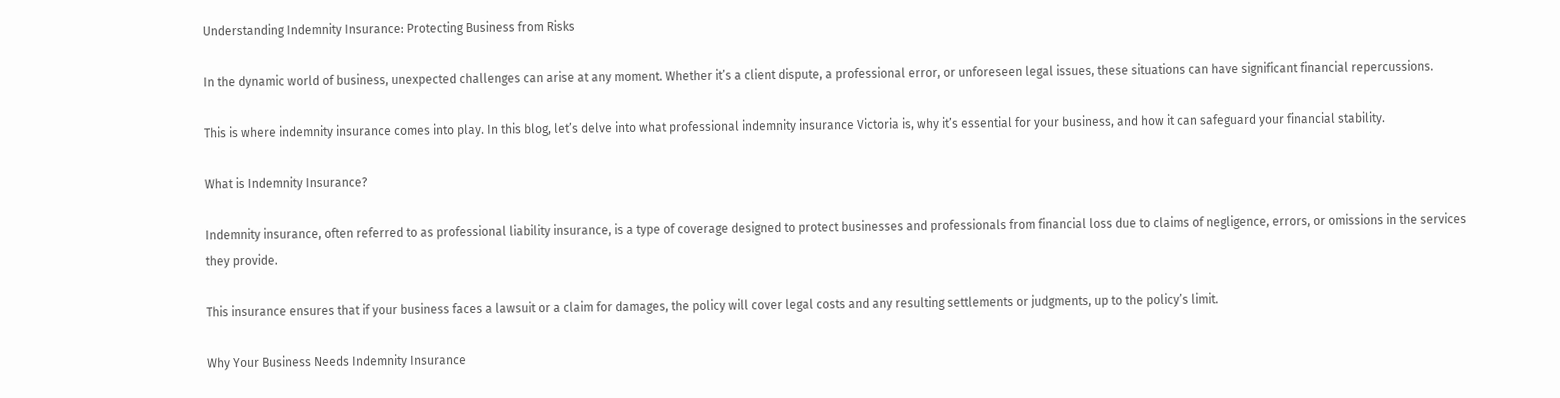Understanding Indemnity Insurance: Protecting Business from Risks

In the dynamic world of business, unexpected challenges can arise at any moment. Whether it’s a client dispute, a professional error, or unforeseen legal issues, these situations can have significant financial repercussions.

This is where indemnity insurance comes into play. In this blog, let’s delve into what professional indemnity insurance Victoria is, why it’s essential for your business, and how it can safeguard your financial stability.

What is Indemnity Insurance?

Indemnity insurance, often referred to as professional liability insurance, is a type of coverage designed to protect businesses and professionals from financial loss due to claims of negligence, errors, or omissions in the services they provide.

This insurance ensures that if your business faces a lawsuit or a claim for damages, the policy will cover legal costs and any resulting settlements or judgments, up to the policy’s limit.

Why Your Business Needs Indemnity Insurance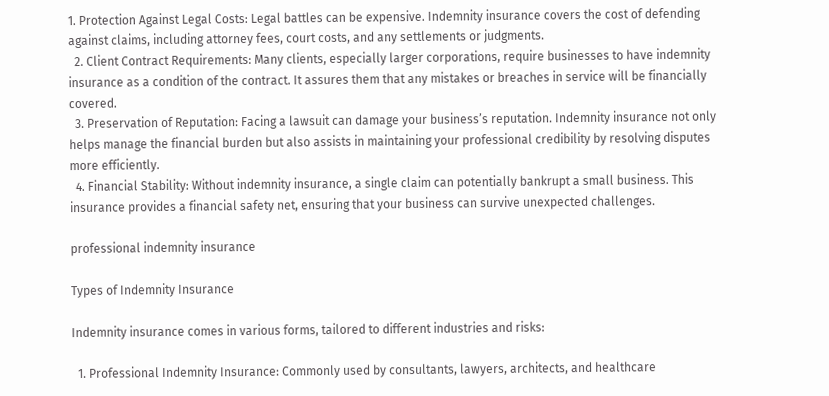1. Protection Against Legal Costs: Legal battles can be expensive. Indemnity insurance covers the cost of defending against claims, including attorney fees, court costs, and any settlements or judgments.
  2. Client Contract Requirements: Many clients, especially larger corporations, require businesses to have indemnity insurance as a condition of the contract. It assures them that any mistakes or breaches in service will be financially covered.
  3. Preservation of Reputation: Facing a lawsuit can damage your business’s reputation. Indemnity insurance not only helps manage the financial burden but also assists in maintaining your professional credibility by resolving disputes more efficiently.
  4. Financial Stability: Without indemnity insurance, a single claim can potentially bankrupt a small business. This insurance provides a financial safety net, ensuring that your business can survive unexpected challenges.

professional indemnity insurance

Types of Indemnity Insurance

Indemnity insurance comes in various forms, tailored to different industries and risks:

  1. Professional Indemnity Insurance: Commonly used by consultants, lawyers, architects, and healthcare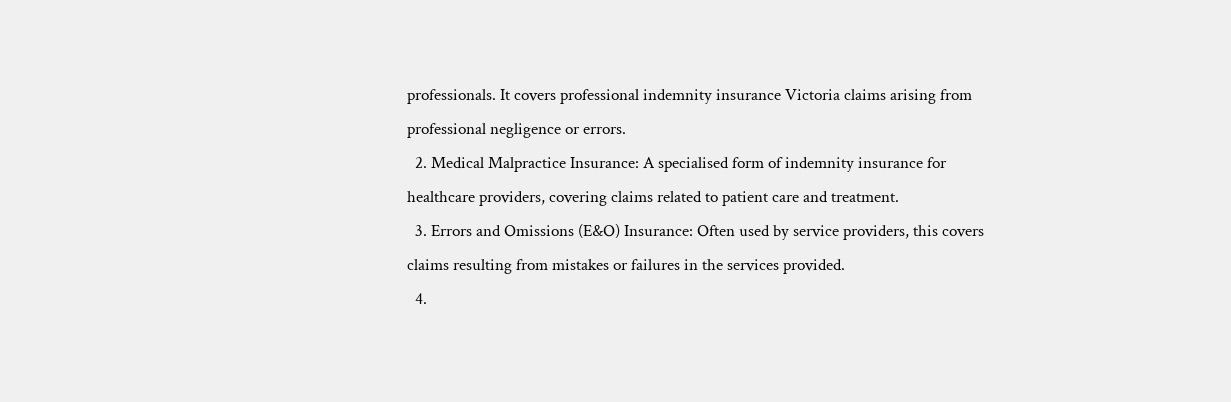professionals. It covers professional indemnity insurance Victoria claims arising from professional negligence or errors.
  2. Medical Malpractice Insurance: A specialised form of indemnity insurance for healthcare providers, covering claims related to patient care and treatment.
  3. Errors and Omissions (E&O) Insurance: Often used by service providers, this covers claims resulting from mistakes or failures in the services provided.
  4.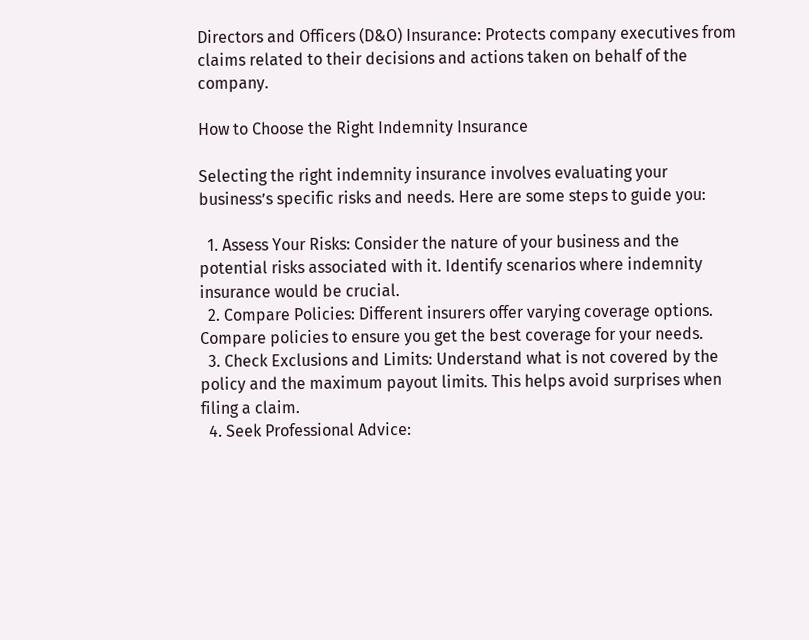Directors and Officers (D&O) Insurance: Protects company executives from claims related to their decisions and actions taken on behalf of the company.

How to Choose the Right Indemnity Insurance

Selecting the right indemnity insurance involves evaluating your business’s specific risks and needs. Here are some steps to guide you:

  1. Assess Your Risks: Consider the nature of your business and the potential risks associated with it. Identify scenarios where indemnity insurance would be crucial.
  2. Compare Policies: Different insurers offer varying coverage options. Compare policies to ensure you get the best coverage for your needs.
  3. Check Exclusions and Limits: Understand what is not covered by the policy and the maximum payout limits. This helps avoid surprises when filing a claim.
  4. Seek Professional Advice: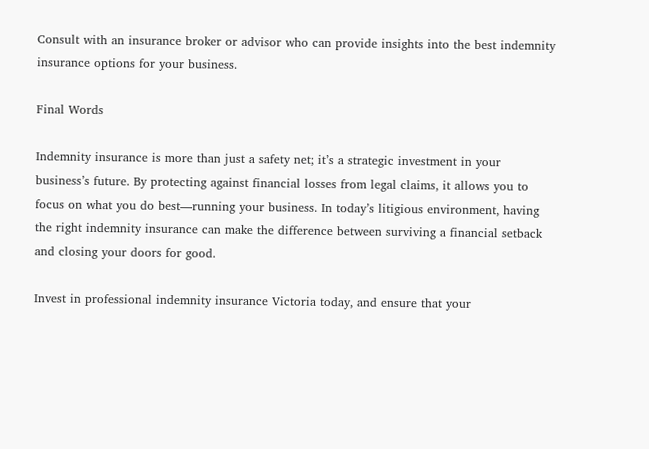Consult with an insurance broker or advisor who can provide insights into the best indemnity insurance options for your business.

Final Words

Indemnity insurance is more than just a safety net; it’s a strategic investment in your business’s future. By protecting against financial losses from legal claims, it allows you to focus on what you do best—running your business. In today’s litigious environment, having the right indemnity insurance can make the difference between surviving a financial setback and closing your doors for good.

Invest in professional indemnity insurance Victoria today, and ensure that your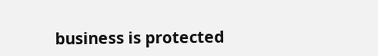business is protected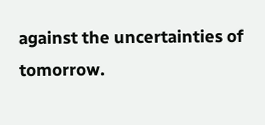against the uncertainties of tomorrow.